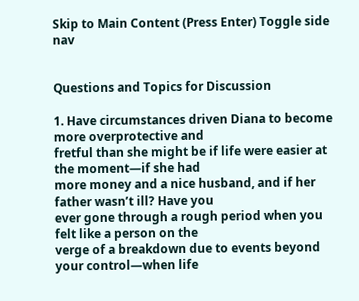Skip to Main Content (Press Enter) Toggle side nav


Questions and Topics for Discussion

1. Have circumstances driven Diana to become more overprotective and
fretful than she might be if life were easier at the moment—if she had
more money and a nice husband, and if her father wasn’t ill? Have you
ever gone through a rough period when you felt like a person on the
verge of a breakdown due to events beyond your control—when life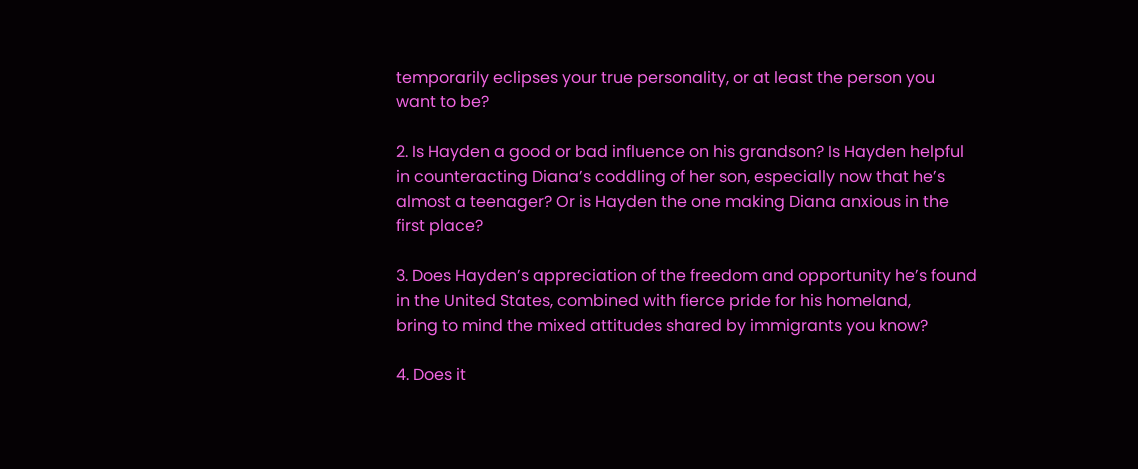temporarily eclipses your true personality, or at least the person you
want to be?

2. Is Hayden a good or bad influence on his grandson? Is Hayden helpful
in counteracting Diana’s coddling of her son, especially now that he’s
almost a teenager? Or is Hayden the one making Diana anxious in the
first place?

3. Does Hayden’s appreciation of the freedom and opportunity he’s found
in the United States, combined with fierce pride for his homeland,
bring to mind the mixed attitudes shared by immigrants you know?

4. Does it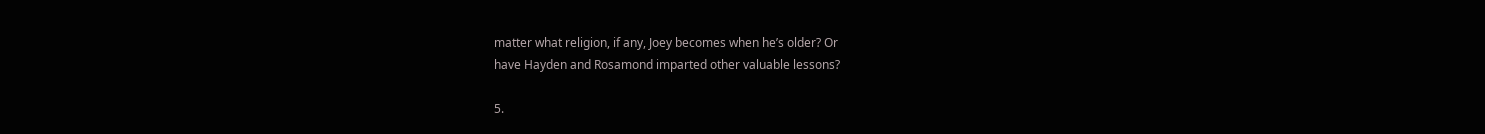matter what religion, if any, Joey becomes when he’s older? Or
have Hayden and Rosamond imparted other valuable lessons?

5.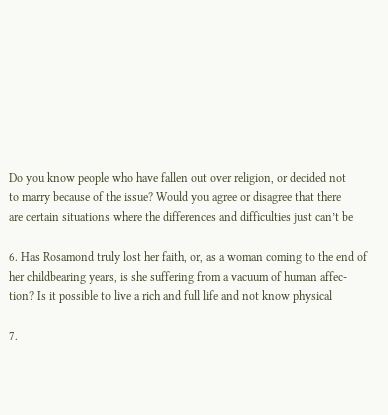Do you know people who have fallen out over religion, or decided not
to marry because of the issue? Would you agree or disagree that there
are certain situations where the differences and difficulties just can’t be

6. Has Rosamond truly lost her faith, or, as a woman coming to the end of
her childbearing years, is she suffering from a vacuum of human affec-
tion? Is it possible to live a rich and full life and not know physical

7.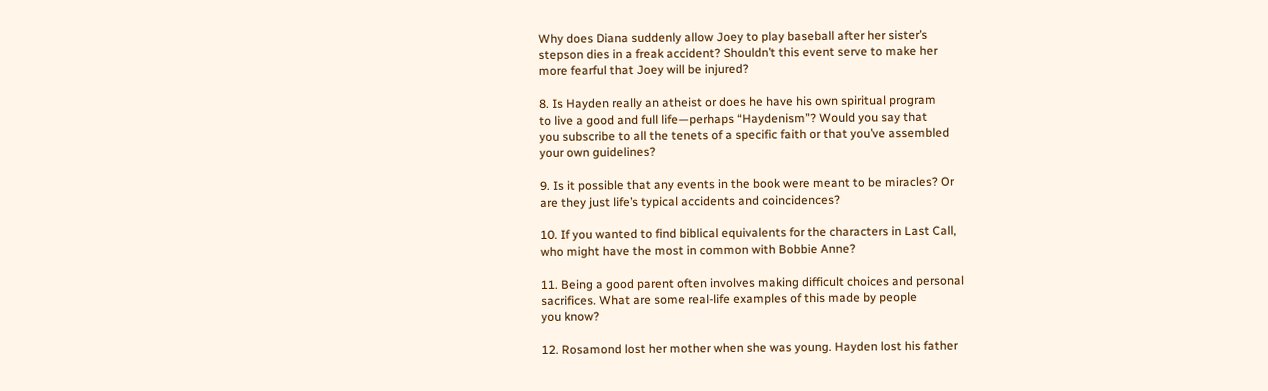Why does Diana suddenly allow Joey to play baseball after her sister’s
stepson dies in a freak accident? Shouldn’t this event serve to make her
more fearful that Joey will be injured?

8. Is Hayden really an atheist or does he have his own spiritual program
to live a good and full life—perhaps “Haydenism”? Would you say that
you subscribe to all the tenets of a specific faith or that you’ve assembled
your own guidelines?

9. Is it possible that any events in the book were meant to be miracles? Or
are they just life’s typical accidents and coincidences?

10. If you wanted to find biblical equivalents for the characters in Last Call,
who might have the most in common with Bobbie Anne?

11. Being a good parent often involves making difficult choices and personal
sacrifices. What are some real-life examples of this made by people
you know?

12. Rosamond lost her mother when she was young. Hayden lost his father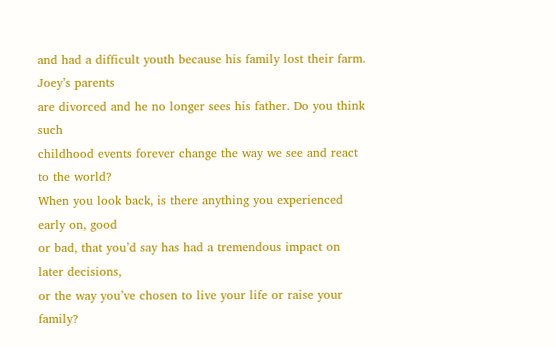and had a difficult youth because his family lost their farm. Joey’s parents
are divorced and he no longer sees his father. Do you think such
childhood events forever change the way we see and react to the world?
When you look back, is there anything you experienced early on, good
or bad, that you’d say has had a tremendous impact on later decisions,
or the way you’ve chosen to live your life or raise your family?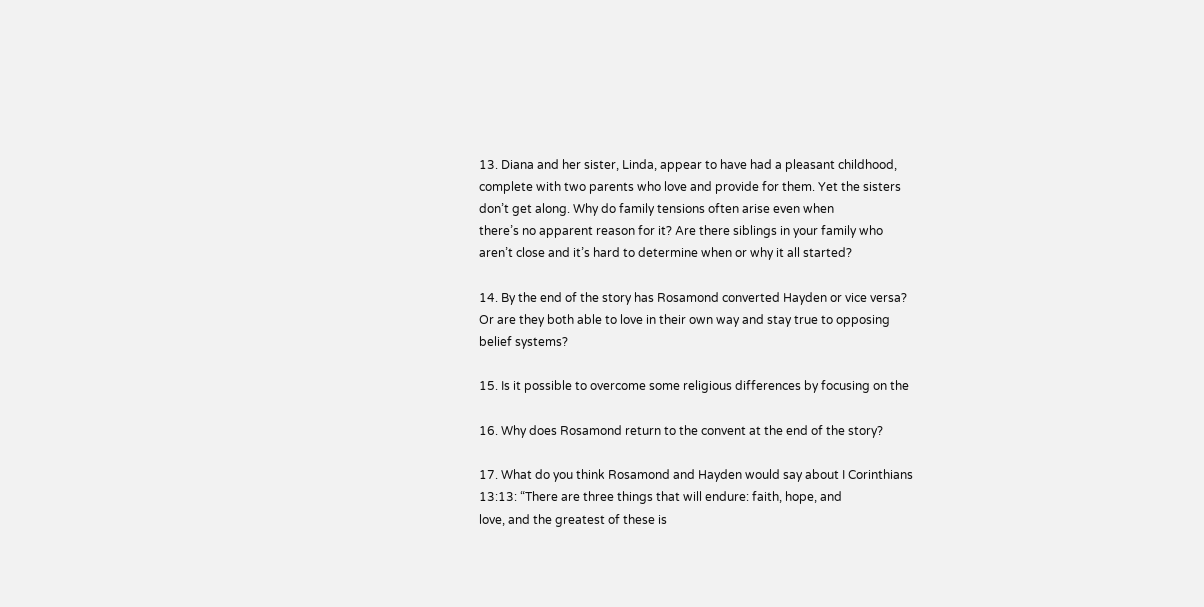13. Diana and her sister, Linda, appear to have had a pleasant childhood,
complete with two parents who love and provide for them. Yet the sisters
don’t get along. Why do family tensions often arise even when
there’s no apparent reason for it? Are there siblings in your family who
aren’t close and it’s hard to determine when or why it all started?

14. By the end of the story has Rosamond converted Hayden or vice versa?
Or are they both able to love in their own way and stay true to opposing
belief systems?

15. Is it possible to overcome some religious differences by focusing on the

16. Why does Rosamond return to the convent at the end of the story?

17. What do you think Rosamond and Hayden would say about I Corinthians
13:13: “There are three things that will endure: faith, hope, and
love, and the greatest of these is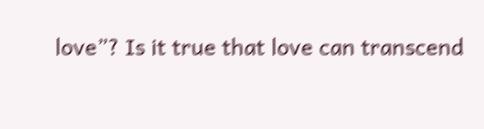love”? Is it true that love can transcend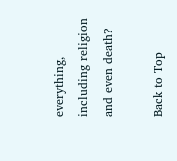everything, including religion and even death?

Back to Top